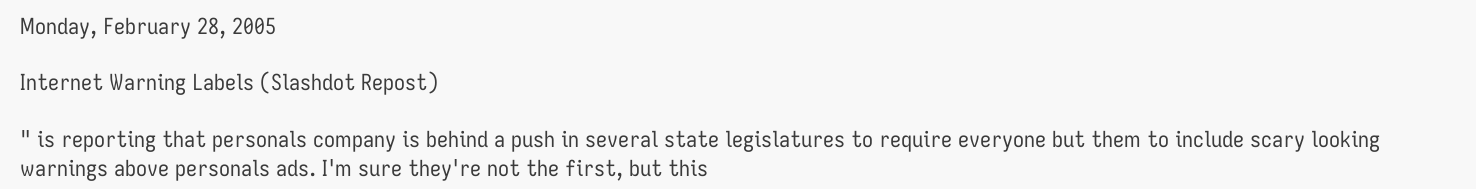Monday, February 28, 2005

Internet Warning Labels (Slashdot Repost)

" is reporting that personals company is behind a push in several state legislatures to require everyone but them to include scary looking warnings above personals ads. I'm sure they're not the first, but this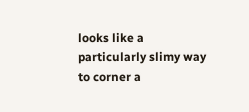looks like a particularly slimy way to corner a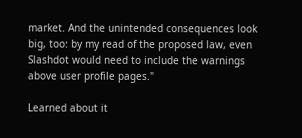market. And the unintended consequences look big, too: by my read of the proposed law, even Slashdot would need to include the warnings above user profile pages."

Learned about it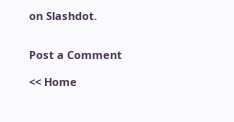on Slashdot.


Post a Comment

<< Home